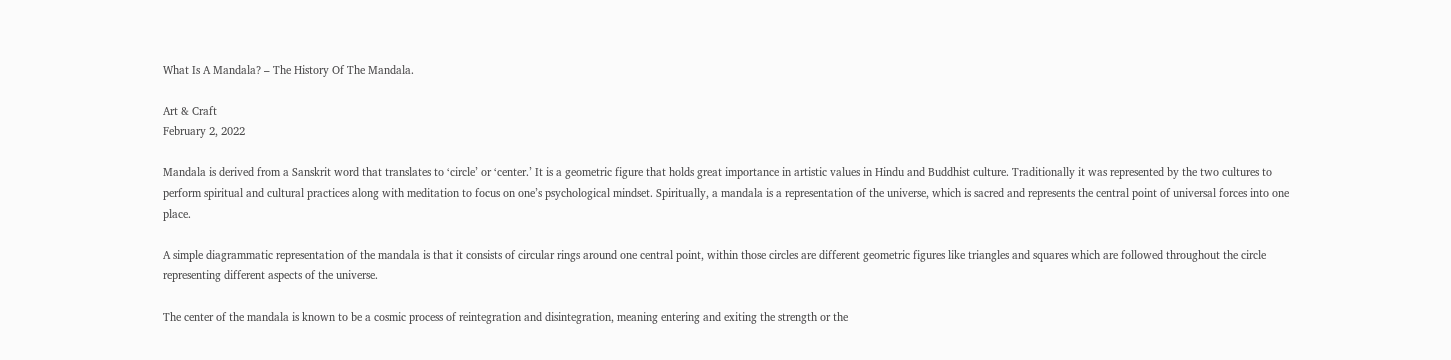What Is A Mandala? – The History Of The Mandala.

Art & Craft
February 2, 2022

Mandala is derived from a Sanskrit word that translates to ‘circle’ or ‘center.’ It is a geometric figure that holds great importance in artistic values in Hindu and Buddhist culture. Traditionally it was represented by the two cultures to perform spiritual and cultural practices along with meditation to focus on one’s psychological mindset. Spiritually, a mandala is a representation of the universe, which is sacred and represents the central point of universal forces into one place.

A simple diagrammatic representation of the mandala is that it consists of circular rings around one central point, within those circles are different geometric figures like triangles and squares which are followed throughout the circle representing different aspects of the universe.

The center of the mandala is known to be a cosmic process of reintegration and disintegration, meaning entering and exiting the strength or the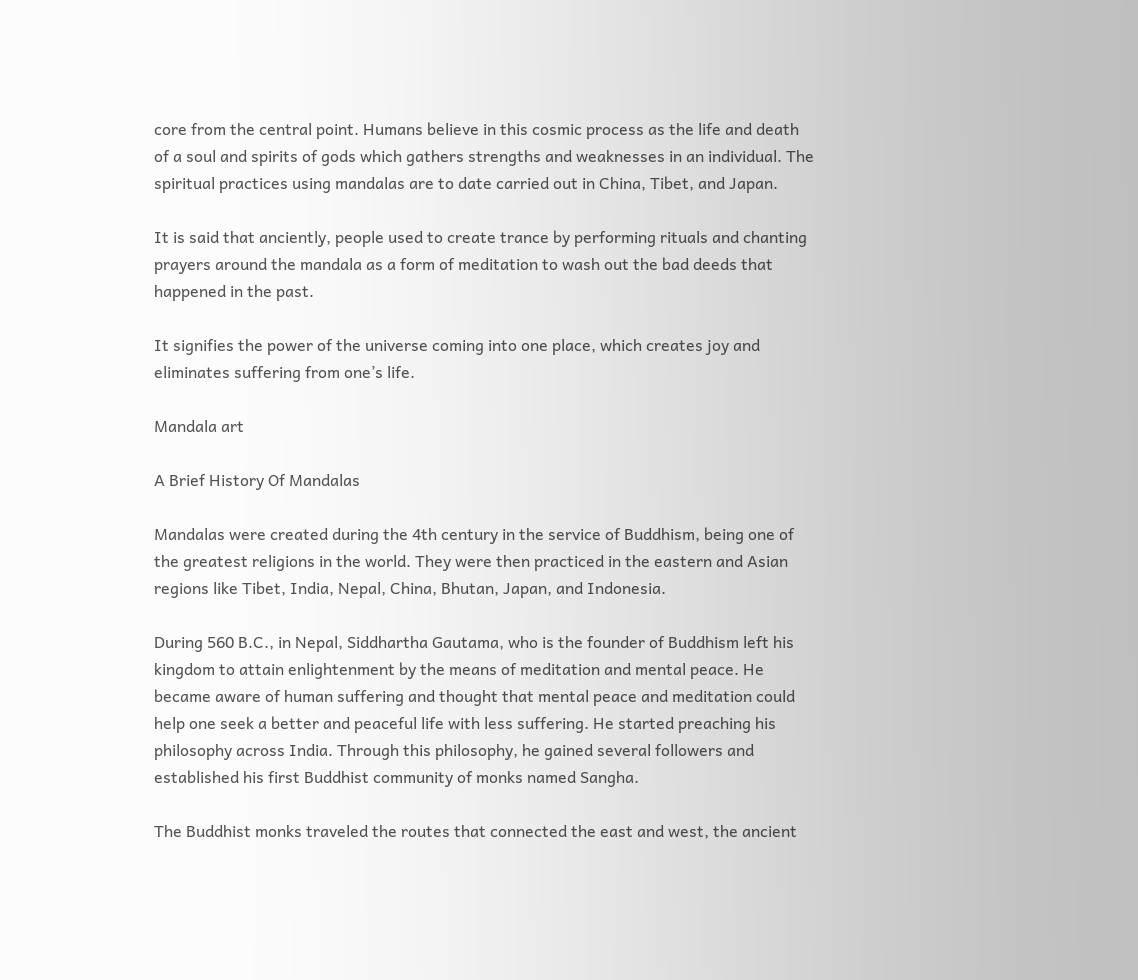core from the central point. Humans believe in this cosmic process as the life and death of a soul and spirits of gods which gathers strengths and weaknesses in an individual. The spiritual practices using mandalas are to date carried out in China, Tibet, and Japan.

It is said that anciently, people used to create trance by performing rituals and chanting prayers around the mandala as a form of meditation to wash out the bad deeds that happened in the past.

It signifies the power of the universe coming into one place, which creates joy and eliminates suffering from one’s life.

Mandala art

A Brief History Of Mandalas

Mandalas were created during the 4th century in the service of Buddhism, being one of the greatest religions in the world. They were then practiced in the eastern and Asian regions like Tibet, India, Nepal, China, Bhutan, Japan, and Indonesia.

During 560 B.C., in Nepal, Siddhartha Gautama, who is the founder of Buddhism left his kingdom to attain enlightenment by the means of meditation and mental peace. He became aware of human suffering and thought that mental peace and meditation could help one seek a better and peaceful life with less suffering. He started preaching his philosophy across India. Through this philosophy, he gained several followers and established his first Buddhist community of monks named Sangha.

The Buddhist monks traveled the routes that connected the east and west, the ancient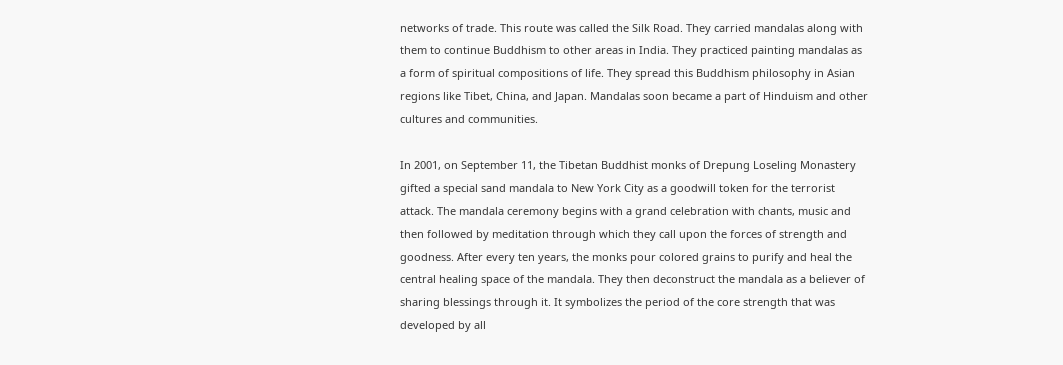networks of trade. This route was called the Silk Road. They carried mandalas along with them to continue Buddhism to other areas in India. They practiced painting mandalas as a form of spiritual compositions of life. They spread this Buddhism philosophy in Asian regions like Tibet, China, and Japan. Mandalas soon became a part of Hinduism and other cultures and communities.

In 2001, on September 11, the Tibetan Buddhist monks of Drepung Loseling Monastery gifted a special sand mandala to New York City as a goodwill token for the terrorist attack. The mandala ceremony begins with a grand celebration with chants, music and then followed by meditation through which they call upon the forces of strength and goodness. After every ten years, the monks pour colored grains to purify and heal the central healing space of the mandala. They then deconstruct the mandala as a believer of sharing blessings through it. It symbolizes the period of the core strength that was developed by all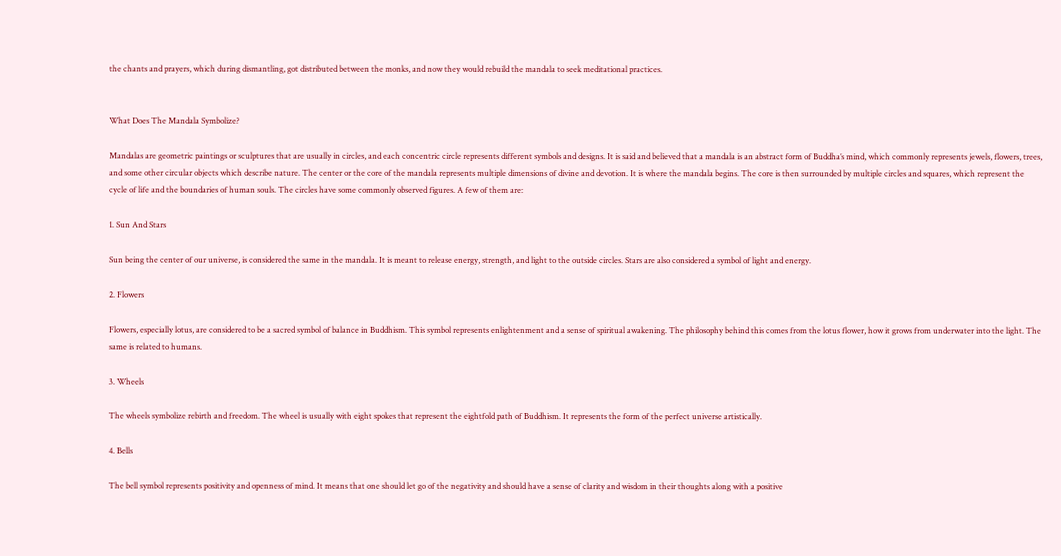the chants and prayers, which during dismantling, got distributed between the monks, and now they would rebuild the mandala to seek meditational practices.


What Does The Mandala Symbolize?

Mandalas are geometric paintings or sculptures that are usually in circles, and each concentric circle represents different symbols and designs. It is said and believed that a mandala is an abstract form of Buddha’s mind, which commonly represents jewels, flowers, trees, and some other circular objects which describe nature. The center or the core of the mandala represents multiple dimensions of divine and devotion. It is where the mandala begins. The core is then surrounded by multiple circles and squares, which represent the cycle of life and the boundaries of human souls. The circles have some commonly observed figures. A few of them are:

1. Sun And Stars

Sun being the center of our universe, is considered the same in the mandala. It is meant to release energy, strength, and light to the outside circles. Stars are also considered a symbol of light and energy.

2. Flowers

Flowers, especially lotus, are considered to be a sacred symbol of balance in Buddhism. This symbol represents enlightenment and a sense of spiritual awakening. The philosophy behind this comes from the lotus flower, how it grows from underwater into the light. The same is related to humans.

3. Wheels

The wheels symbolize rebirth and freedom. The wheel is usually with eight spokes that represent the eightfold path of Buddhism. It represents the form of the perfect universe artistically.

4. Bells

The bell symbol represents positivity and openness of mind. It means that one should let go of the negativity and should have a sense of clarity and wisdom in their thoughts along with a positive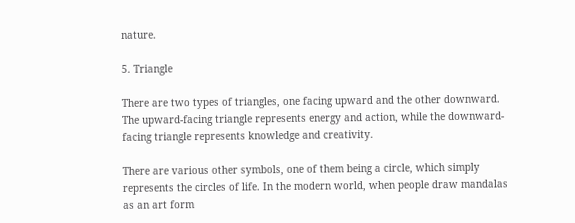nature.

5. Triangle

There are two types of triangles, one facing upward and the other downward. The upward-facing triangle represents energy and action, while the downward-facing triangle represents knowledge and creativity.

There are various other symbols, one of them being a circle, which simply represents the circles of life. In the modern world, when people draw mandalas as an art form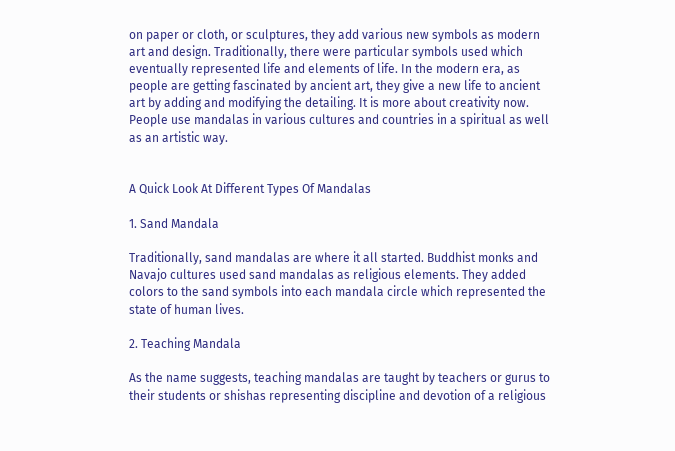on paper or cloth, or sculptures, they add various new symbols as modern art and design. Traditionally, there were particular symbols used which eventually represented life and elements of life. In the modern era, as people are getting fascinated by ancient art, they give a new life to ancient art by adding and modifying the detailing. It is more about creativity now. People use mandalas in various cultures and countries in a spiritual as well as an artistic way.


A Quick Look At Different Types Of Mandalas

1. Sand Mandala

Traditionally, sand mandalas are where it all started. Buddhist monks and Navajo cultures used sand mandalas as religious elements. They added colors to the sand symbols into each mandala circle which represented the state of human lives.

2. Teaching Mandala

As the name suggests, teaching mandalas are taught by teachers or gurus to their students or shishas representing discipline and devotion of a religious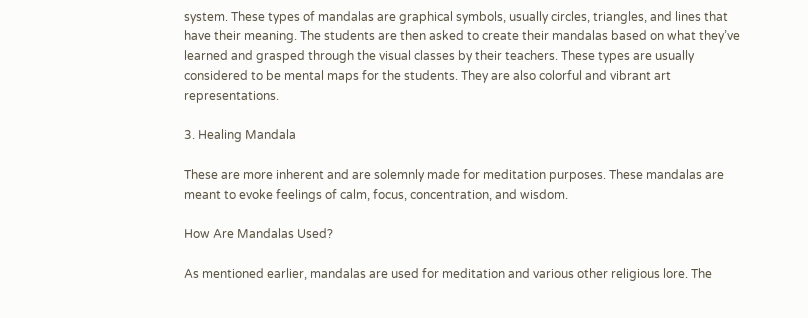system. These types of mandalas are graphical symbols, usually circles, triangles, and lines that have their meaning. The students are then asked to create their mandalas based on what they’ve learned and grasped through the visual classes by their teachers. These types are usually considered to be mental maps for the students. They are also colorful and vibrant art representations.

3. Healing Mandala

These are more inherent and are solemnly made for meditation purposes. These mandalas are meant to evoke feelings of calm, focus, concentration, and wisdom.

How Are Mandalas Used?

As mentioned earlier, mandalas are used for meditation and various other religious lore. The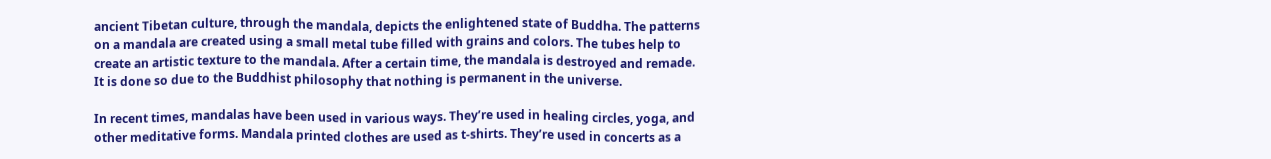ancient Tibetan culture, through the mandala, depicts the enlightened state of Buddha. The patterns on a mandala are created using a small metal tube filled with grains and colors. The tubes help to create an artistic texture to the mandala. After a certain time, the mandala is destroyed and remade. It is done so due to the Buddhist philosophy that nothing is permanent in the universe.

In recent times, mandalas have been used in various ways. They’re used in healing circles, yoga, and other meditative forms. Mandala printed clothes are used as t-shirts. They’re used in concerts as a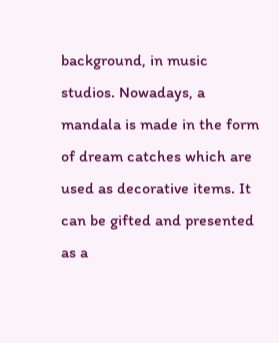background, in music studios. Nowadays, a mandala is made in the form of dream catches which are used as decorative items. It can be gifted and presented as a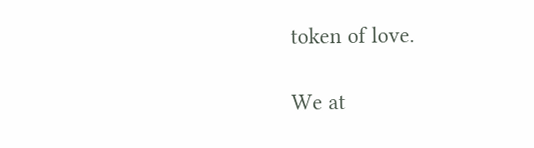token of love.

We at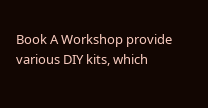Book A Workshop provide various DIY kits, which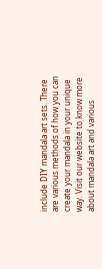include DIY mandala art sets. There are various methods of how you can create your mandala in your unique way. Visit our website to know more about mandala art and various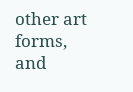other art forms, and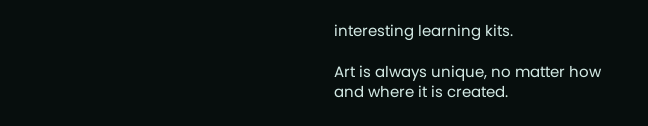interesting learning kits.

Art is always unique, no matter how and where it is created.